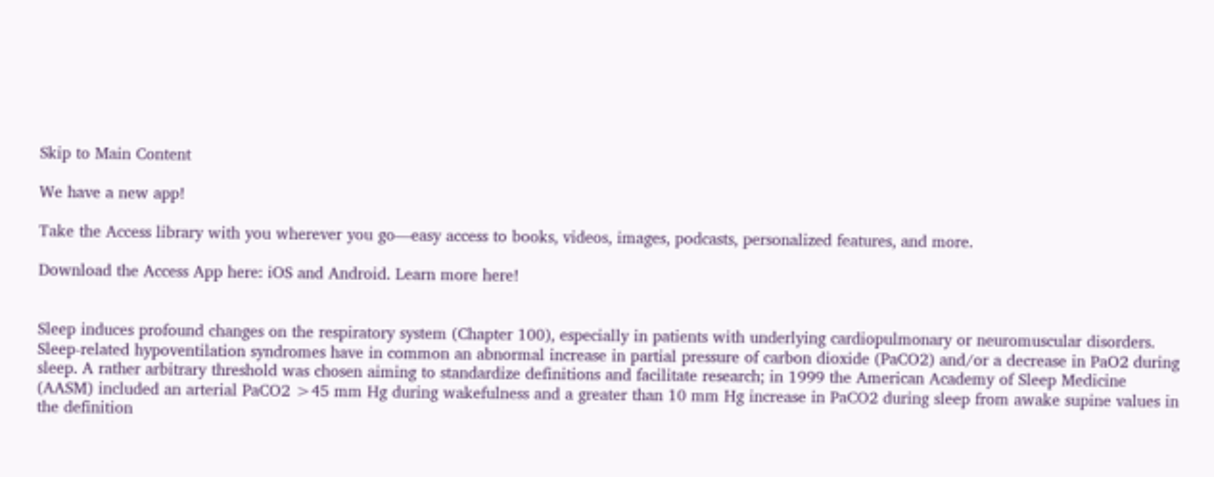Skip to Main Content

We have a new app!

Take the Access library with you wherever you go—easy access to books, videos, images, podcasts, personalized features, and more.

Download the Access App here: iOS and Android. Learn more here!


Sleep induces profound changes on the respiratory system (Chapter 100), especially in patients with underlying cardiopulmonary or neuromuscular disorders. Sleep-related hypoventilation syndromes have in common an abnormal increase in partial pressure of carbon dioxide (PaCO2) and/or a decrease in PaO2 during sleep. A rather arbitrary threshold was chosen aiming to standardize definitions and facilitate research; in 1999 the American Academy of Sleep Medicine (AASM) included an arterial PaCO2 >45 mm Hg during wakefulness and a greater than 10 mm Hg increase in PaCO2 during sleep from awake supine values in the definition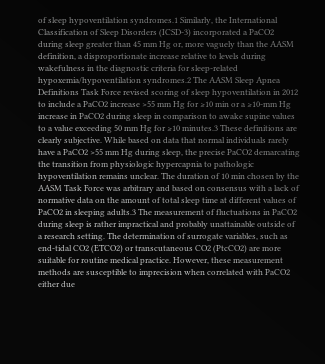of sleep hypoventilation syndromes.1 Similarly, the International Classification of Sleep Disorders (ICSD-3) incorporated a PaCO2 during sleep greater than 45 mm Hg or, more vaguely than the AASM definition, a disproportionate increase relative to levels during wakefulness in the diagnostic criteria for sleep-related hypoxemia/hypoventilation syndromes.2 The AASM Sleep Apnea Definitions Task Force revised scoring of sleep hypoventilation in 2012 to include a PaCO2 increase >55 mm Hg for ≥10 min or a ≥10-mm Hg increase in PaCO2 during sleep in comparison to awake supine values to a value exceeding 50 mm Hg for ≥10 minutes.3 These definitions are clearly subjective. While based on data that normal individuals rarely have a PaCO2 >55 mm Hg during sleep, the precise PaCO2 demarcating the transition from physiologic hypercapnia to pathologic hypoventilation remains unclear. The duration of 10 min chosen by the AASM Task Force was arbitrary and based on consensus with a lack of normative data on the amount of total sleep time at different values of PaCO2 in sleeping adults.3 The measurement of fluctuations in PaCO2 during sleep is rather impractical and probably unattainable outside of a research setting. The determination of surrogate variables, such as end-tidal CO2 (ETCO2) or transcutaneous CO2 (PtcCO2) are more suitable for routine medical practice. However, these measurement methods are susceptible to imprecision when correlated with PaCO2 either due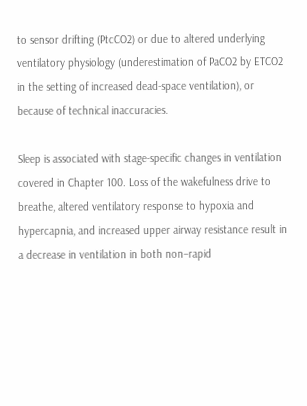to sensor drifting (PtcCO2) or due to altered underlying ventilatory physiology (underestimation of PaCO2 by ETCO2 in the setting of increased dead-space ventilation), or because of technical inaccuracies.

Sleep is associated with stage-specific changes in ventilation covered in Chapter 100. Loss of the wakefulness drive to breathe, altered ventilatory response to hypoxia and hypercapnia, and increased upper airway resistance result in a decrease in ventilation in both non–rapid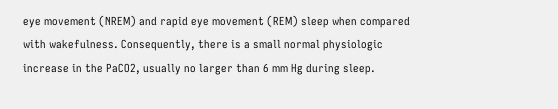eye movement (NREM) and rapid eye movement (REM) sleep when compared with wakefulness. Consequently, there is a small normal physiologic increase in the PaCO2, usually no larger than 6 mm Hg during sleep.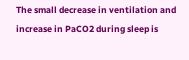The small decrease in ventilation and increase in PaCO2 during sleep is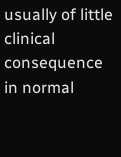usually of little clinical consequence in normal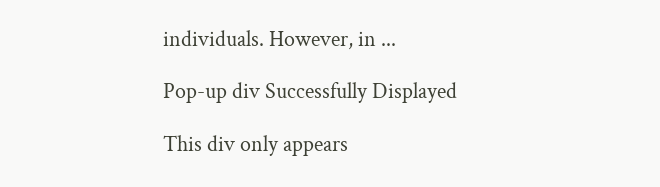individuals. However, in ...

Pop-up div Successfully Displayed

This div only appears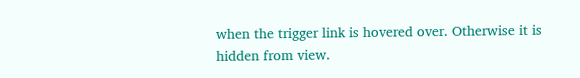when the trigger link is hovered over. Otherwise it is hidden from view.